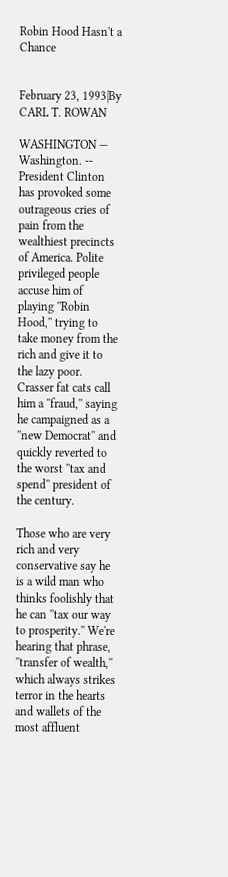Robin Hood Hasn't a Chance


February 23, 1993|By CARL T. ROWAN

WASHINGTON — Washington. -- President Clinton has provoked some outrageous cries of pain from the wealthiest precincts of America. Polite privileged people accuse him of playing ''Robin Hood,'' trying to take money from the rich and give it to the lazy poor. Crasser fat cats call him a ''fraud,'' saying he campaigned as a ''new Democrat'' and quickly reverted to the worst ''tax and spend'' president of the century.

Those who are very rich and very conservative say he is a wild man who thinks foolishly that he can ''tax our way to prosperity.'' We're hearing that phrase, ''transfer of wealth,'' which always strikes terror in the hearts and wallets of the most affluent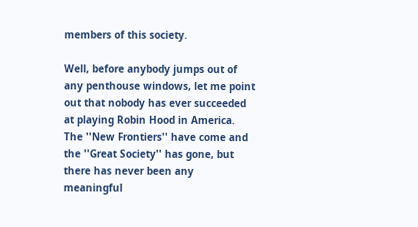members of this society.

Well, before anybody jumps out of any penthouse windows, let me point out that nobody has ever succeeded at playing Robin Hood in America. The ''New Frontiers'' have come and the ''Great Society'' has gone, but there has never been any meaningful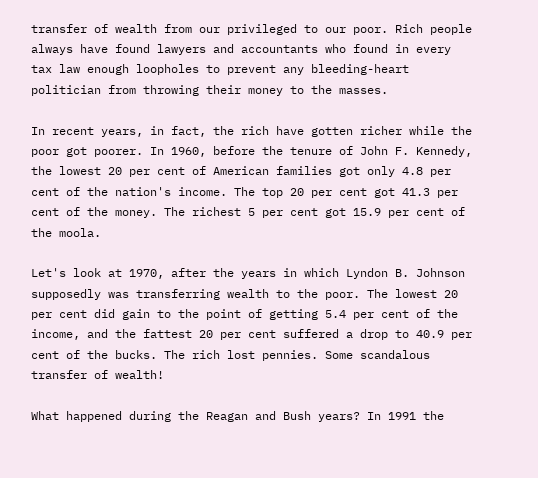transfer of wealth from our privileged to our poor. Rich people always have found lawyers and accountants who found in every tax law enough loopholes to prevent any bleeding-heart politician from throwing their money to the masses.

In recent years, in fact, the rich have gotten richer while the poor got poorer. In 1960, before the tenure of John F. Kennedy, the lowest 20 per cent of American families got only 4.8 per cent of the nation's income. The top 20 per cent got 41.3 per cent of the money. The richest 5 per cent got 15.9 per cent of the moola.

Let's look at 1970, after the years in which Lyndon B. Johnson supposedly was transferring wealth to the poor. The lowest 20 per cent did gain to the point of getting 5.4 per cent of the income, and the fattest 20 per cent suffered a drop to 40.9 per cent of the bucks. The rich lost pennies. Some scandalous transfer of wealth!

What happened during the Reagan and Bush years? In 1991 the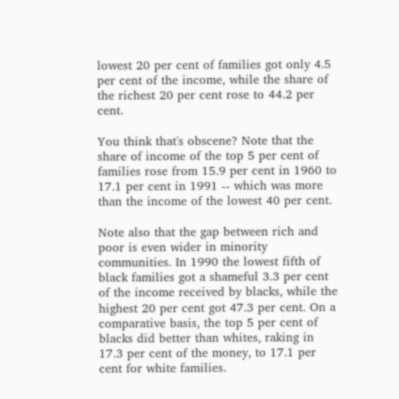lowest 20 per cent of families got only 4.5 per cent of the income, while the share of the richest 20 per cent rose to 44.2 per cent.

You think that's obscene? Note that the share of income of the top 5 per cent of families rose from 15.9 per cent in 1960 to 17.1 per cent in 1991 -- which was more than the income of the lowest 40 per cent.

Note also that the gap between rich and poor is even wider in minority communities. In 1990 the lowest fifth of black families got a shameful 3.3 per cent of the income received by blacks, while the highest 20 per cent got 47.3 per cent. On a comparative basis, the top 5 per cent of blacks did better than whites, raking in 17.3 per cent of the money, to 17.1 per cent for white families.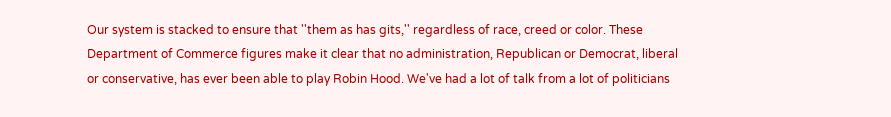Our system is stacked to ensure that ''them as has gits,'' regardless of race, creed or color. These Department of Commerce figures make it clear that no administration, Republican or Democrat, liberal or conservative, has ever been able to play Robin Hood. We've had a lot of talk from a lot of politicians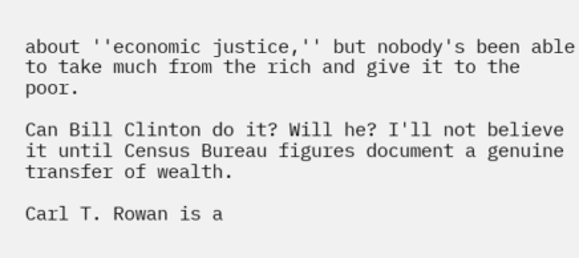about ''economic justice,'' but nobody's been able to take much from the rich and give it to the poor.

Can Bill Clinton do it? Will he? I'll not believe it until Census Bureau figures document a genuine transfer of wealth.

Carl T. Rowan is a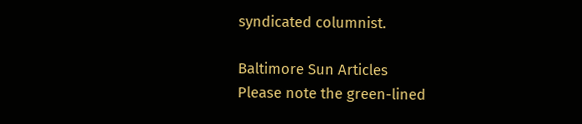syndicated columnist.

Baltimore Sun Articles
Please note the green-lined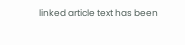linked article text has been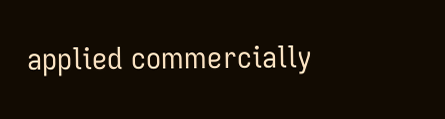applied commercially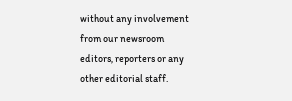without any involvement from our newsroom editors, reporters or any other editorial staff.